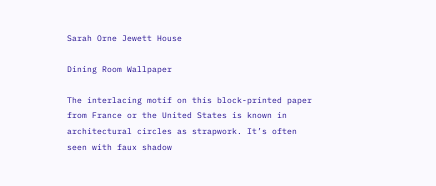Sarah Orne Jewett House

Dining Room Wallpaper

The interlacing motif on this block-printed paper from France or the United States is known in architectural circles as strapwork. It’s often seen with faux shadow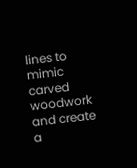lines to mimic carved woodwork and create a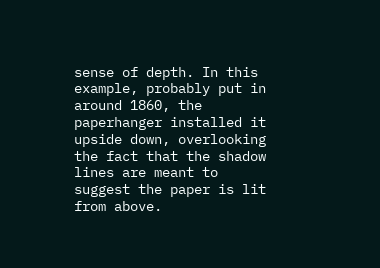sense of depth. In this example, probably put in around 1860, the paperhanger installed it upside down, overlooking the fact that the shadow lines are meant to suggest the paper is lit from above.